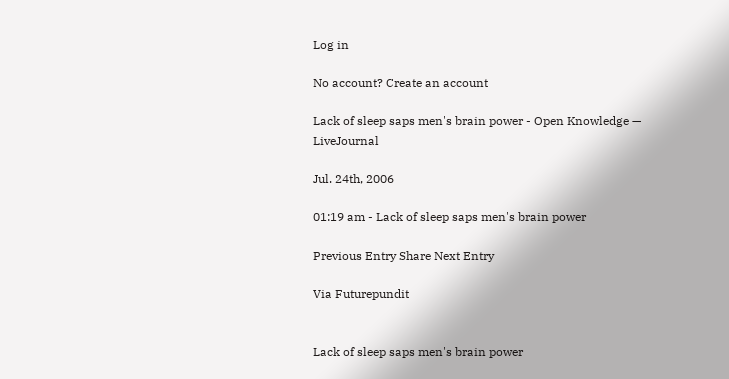Log in

No account? Create an account

Lack of sleep saps men's brain power - Open Knowledge — LiveJournal

Jul. 24th, 2006

01:19 am - Lack of sleep saps men's brain power

Previous Entry Share Next Entry

Via Futurepundit


Lack of sleep saps men's brain power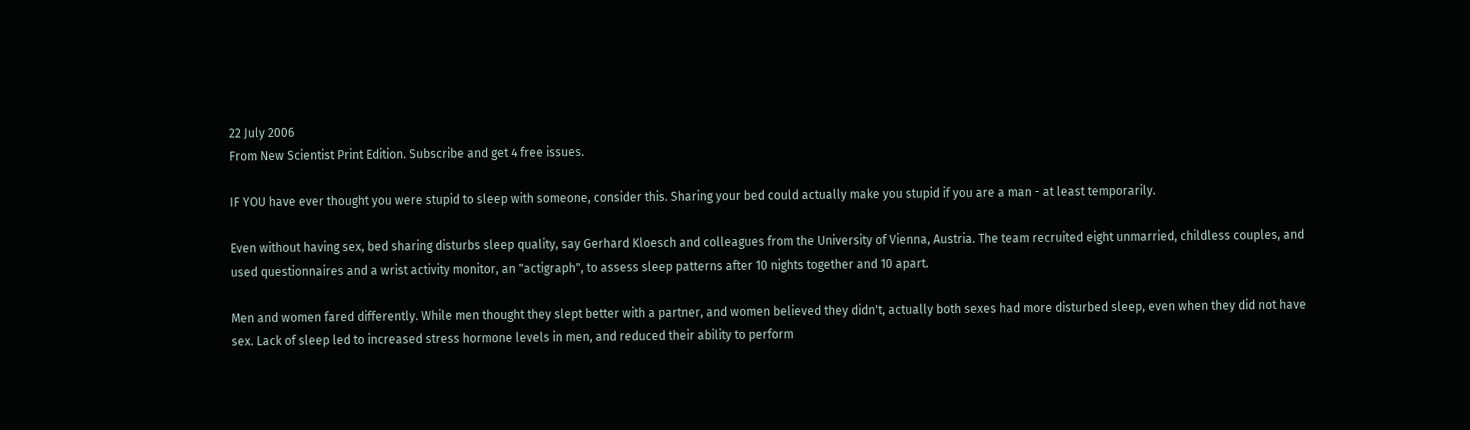22 July 2006
From New Scientist Print Edition. Subscribe and get 4 free issues.

IF YOU have ever thought you were stupid to sleep with someone, consider this. Sharing your bed could actually make you stupid if you are a man - at least temporarily.

Even without having sex, bed sharing disturbs sleep quality, say Gerhard Kloesch and colleagues from the University of Vienna, Austria. The team recruited eight unmarried, childless couples, and used questionnaires and a wrist activity monitor, an "actigraph", to assess sleep patterns after 10 nights together and 10 apart.

Men and women fared differently. While men thought they slept better with a partner, and women believed they didn't, actually both sexes had more disturbed sleep, even when they did not have sex. Lack of sleep led to increased stress hormone levels in men, and reduced their ability to perform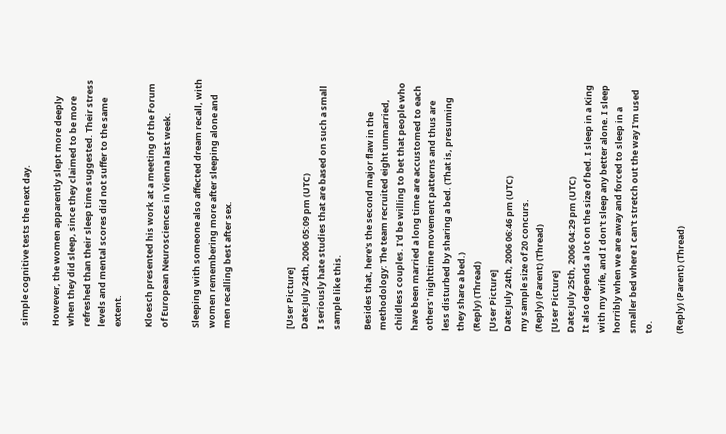simple cognitive tests the next day.

However, the women apparently slept more deeply when they did sleep, since they claimed to be more refreshed than their sleep time suggested. Their stress levels and mental scores did not suffer to the same extent.

Kloesch presented his work at a meeting of the Forum of European Neurosciences in Vienna last week.

Sleeping with someone also affected dream recall, with women remembering more after sleeping alone and men recalling best after sex.



[User Picture]
Date:July 24th, 2006 05:09 pm (UTC)
I seriously hate studies that are based on such a small sample like this.

Besides that, here's the second major flaw in the methodology: The team recruited eight unmarried, childless couples. I'd be willing to bet that people who have been married a long time are accustomed to each others' nighttime movement patterns and thus are less disturbed by sharing a bed. (That is, presuming they share a bed.)
(Reply) (Thread)
[User Picture]
Date:July 24th, 2006 06:46 pm (UTC)
my sample size of 20 concurs.
(Reply) (Parent) (Thread)
[User Picture]
Date:July 25th, 2006 04:29 pm (UTC)
It also depends a lot on the size of bed. I sleep in a King with my wife, and I don't sleep any better alone. I sleep horribly when we are away and forced to sleep in a smaller bed where I can't stretch out the way I'm used to.

(Reply) (Parent) (Thread)